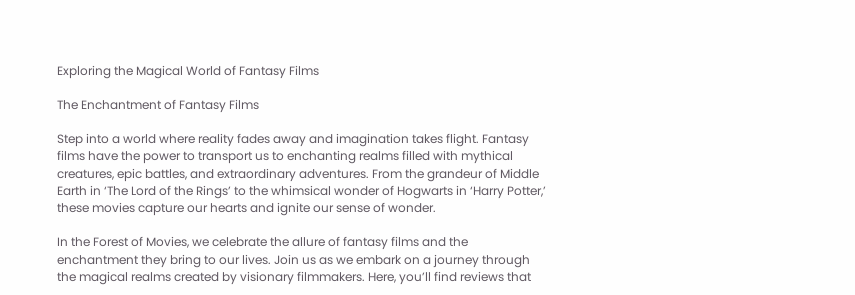Exploring the Magical World of Fantasy Films

The Enchantment of Fantasy Films

Step into a world where reality fades away and imagination takes flight. Fantasy films have the power to transport us to enchanting realms filled with mythical creatures, epic battles, and extraordinary adventures. From the grandeur of Middle Earth in ‘The Lord of the Rings’ to the whimsical wonder of Hogwarts in ‘Harry Potter,’ these movies capture our hearts and ignite our sense of wonder.

In the Forest of Movies, we celebrate the allure of fantasy films and the enchantment they bring to our lives. Join us as we embark on a journey through the magical realms created by visionary filmmakers. Here, you’ll find reviews that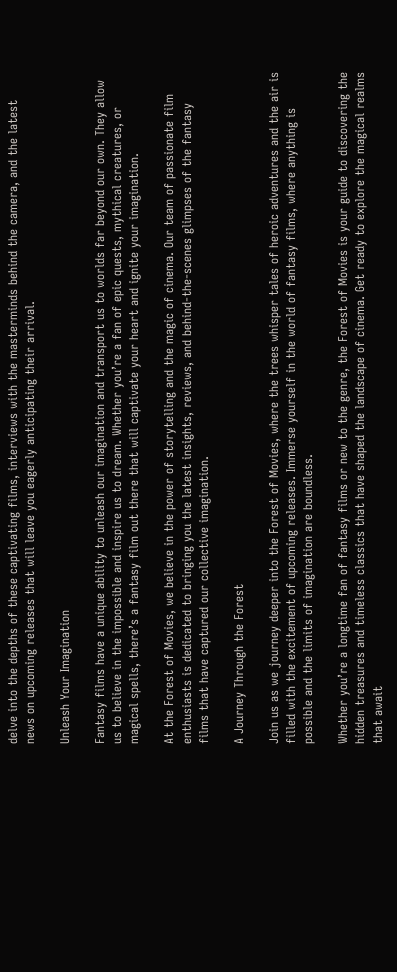delve into the depths of these captivating films, interviews with the masterminds behind the camera, and the latest news on upcoming releases that will leave you eagerly anticipating their arrival.

Unleash Your Imagination

Fantasy films have a unique ability to unleash our imagination and transport us to worlds far beyond our own. They allow us to believe in the impossible and inspire us to dream. Whether you’re a fan of epic quests, mythical creatures, or magical spells, there’s a fantasy film out there that will captivate your heart and ignite your imagination.

At the Forest of Movies, we believe in the power of storytelling and the magic of cinema. Our team of passionate film enthusiasts is dedicated to bringing you the latest insights, reviews, and behind-the-scenes glimpses of the fantasy films that have captured our collective imagination.

A Journey Through the Forest

Join us as we journey deeper into the Forest of Movies, where the trees whisper tales of heroic adventures and the air is filled with the excitement of upcoming releases. Immerse yourself in the world of fantasy films, where anything is possible and the limits of imagination are boundless.

Whether you’re a longtime fan of fantasy films or new to the genre, the Forest of Movies is your guide to discovering the hidden treasures and timeless classics that have shaped the landscape of cinema. Get ready to explore the magical realms that await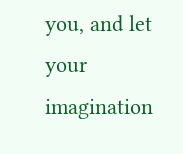you, and let your imagination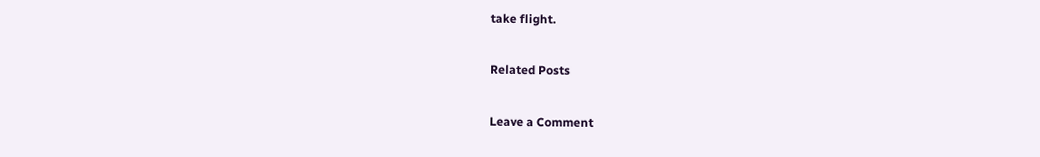take flight.

Related Posts

Leave a Comment